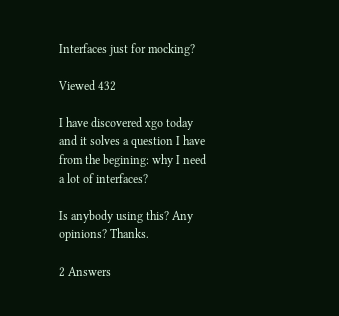Interfaces just for mocking?

Viewed 432

I have discovered xgo today and it solves a question I have from the begining: why I need a lot of interfaces?

Is anybody using this? Any opinions? Thanks.

2 Answers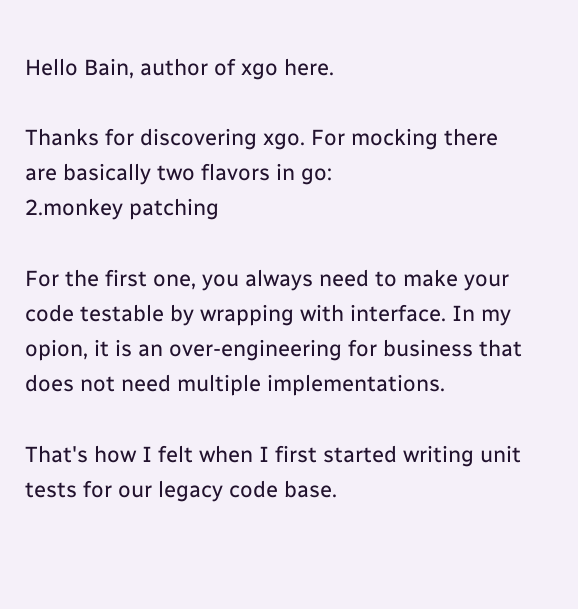Hello Bain, author of xgo here.

Thanks for discovering xgo. For mocking there are basically two flavors in go:
2.monkey patching

For the first one, you always need to make your code testable by wrapping with interface. In my opion, it is an over-engineering for business that does not need multiple implementations.

That's how I felt when I first started writing unit tests for our legacy code base.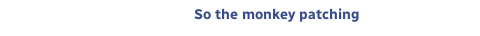So the monkey patching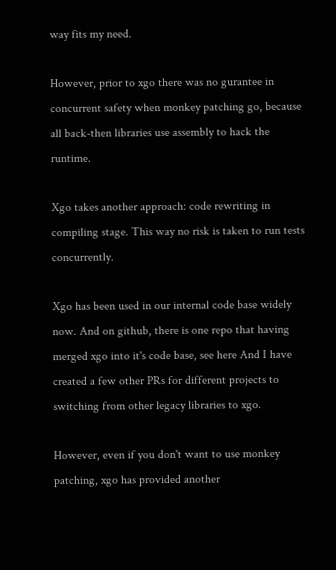way fits my need.

However, prior to xgo there was no gurantee in concurrent safety when monkey patching go, because all back-then libraries use assembly to hack the runtime.

Xgo takes another approach: code rewriting in compiling stage. This way no risk is taken to run tests concurrently.

Xgo has been used in our internal code base widely now. And on github, there is one repo that having merged xgo into it's code base, see here And I have created a few other PRs for different projects to switching from other legacy libraries to xgo.

However, even if you don't want to use monkey patching, xgo has provided another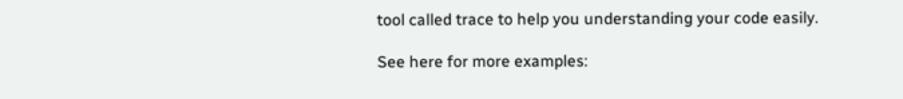tool called trace to help you understanding your code easily.

See here for more examples: